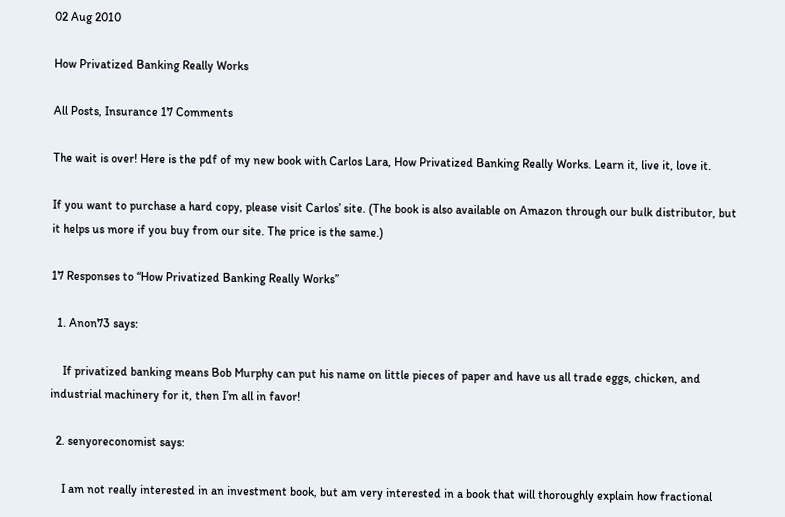02 Aug 2010

How Privatized Banking Really Works

All Posts, Insurance 17 Comments

The wait is over! Here is the pdf of my new book with Carlos Lara, How Privatized Banking Really Works. Learn it, live it, love it.

If you want to purchase a hard copy, please visit Carlos’ site. (The book is also available on Amazon through our bulk distributor, but it helps us more if you buy from our site. The price is the same.)

17 Responses to “How Privatized Banking Really Works”

  1. Anon73 says:

    If privatized banking means Bob Murphy can put his name on little pieces of paper and have us all trade eggs, chicken, and industrial machinery for it, then I’m all in favor!

  2. senyoreconomist says:

    I am not really interested in an investment book, but am very interested in a book that will thoroughly explain how fractional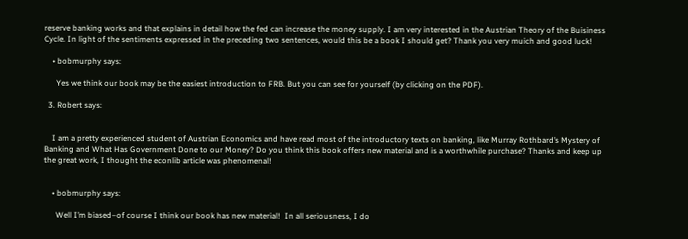reserve banking works and that explains in detail how the fed can increase the money supply. I am very interested in the Austrian Theory of the Buisiness Cycle. In light of the sentiments expressed in the preceding two sentences, would this be a book I should get? Thank you very muich and good luck!

    • bobmurphy says:

      Yes we think our book may be the easiest introduction to FRB. But you can see for yourself (by clicking on the PDF).

  3. Robert says:


    I am a pretty experienced student of Austrian Economics and have read most of the introductory texts on banking, like Murray Rothbard’s Mystery of Banking and What Has Government Done to our Money? Do you think this book offers new material and is a worthwhile purchase? Thanks and keep up the great work, I thought the econlib article was phenomenal!


    • bobmurphy says:

      Well I’m biased–of course I think our book has new material!  In all seriousness, I do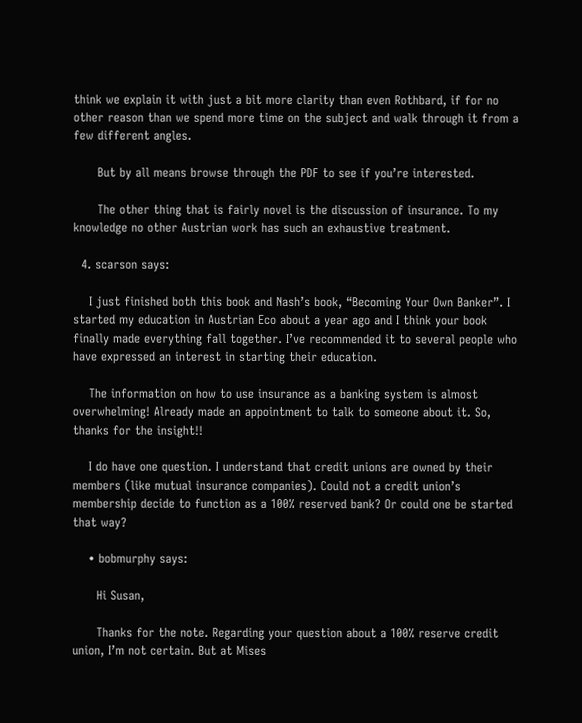think we explain it with just a bit more clarity than even Rothbard, if for no other reason than we spend more time on the subject and walk through it from a few different angles.

      But by all means browse through the PDF to see if you’re interested.

      The other thing that is fairly novel is the discussion of insurance. To my knowledge no other Austrian work has such an exhaustive treatment.

  4. scarson says:

    I just finished both this book and Nash’s book, “Becoming Your Own Banker”. I started my education in Austrian Eco about a year ago and I think your book finally made everything fall together. I’ve recommended it to several people who have expressed an interest in starting their education.

    The information on how to use insurance as a banking system is almost overwhelming! Already made an appointment to talk to someone about it. So, thanks for the insight!!

    I do have one question. I understand that credit unions are owned by their members (like mutual insurance companies). Could not a credit union’s membership decide to function as a 100% reserved bank? Or could one be started that way?

    • bobmurphy says:

      Hi Susan,

      Thanks for the note. Regarding your question about a 100% reserve credit union, I’m not certain. But at Mises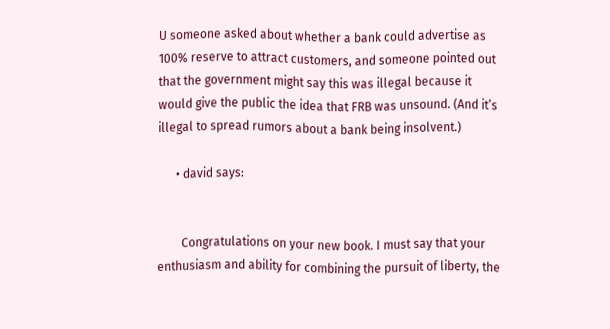U someone asked about whether a bank could advertise as 100% reserve to attract customers, and someone pointed out that the government might say this was illegal because it would give the public the idea that FRB was unsound. (And it’s illegal to spread rumors about a bank being insolvent.)

      • david says:


        Congratulations on your new book. I must say that your enthusiasm and ability for combining the pursuit of liberty, the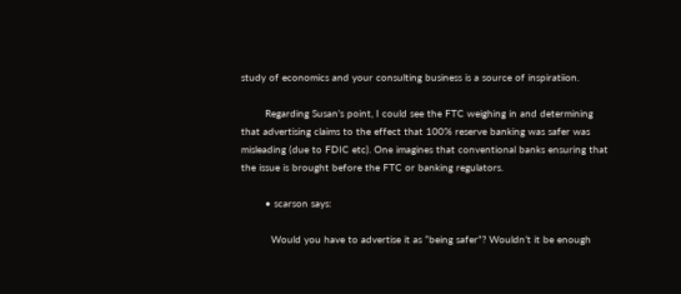study of economics and your consulting business is a source of inspiratiion.

        Regarding Susan’s point, I could see the FTC weighing in and determining that advertising claims to the effect that 100% reserve banking was safer was misleading (due to FDIC etc). One imagines that conventional banks ensuring that the issue is brought before the FTC or banking regulators.

        • scarson says:

          Would you have to advertise it as “being safer”? Wouldn’t it be enough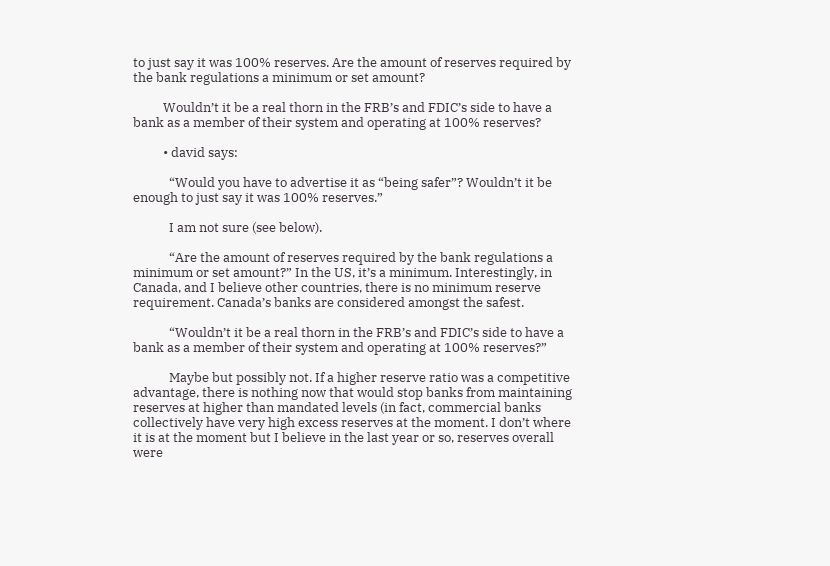to just say it was 100% reserves. Are the amount of reserves required by the bank regulations a minimum or set amount?

          Wouldn’t it be a real thorn in the FRB’s and FDIC’s side to have a bank as a member of their system and operating at 100% reserves?

          • david says:

            “Would you have to advertise it as “being safer”? Wouldn’t it be enough to just say it was 100% reserves.”

            I am not sure (see below).

            “Are the amount of reserves required by the bank regulations a minimum or set amount?” In the US, it’s a minimum. Interestingly, in Canada, and I believe other countries, there is no minimum reserve requirement. Canada’s banks are considered amongst the safest.

            “Wouldn’t it be a real thorn in the FRB’s and FDIC’s side to have a bank as a member of their system and operating at 100% reserves?”

            Maybe but possibly not. If a higher reserve ratio was a competitive advantage, there is nothing now that would stop banks from maintaining reserves at higher than mandated levels (in fact, commercial banks collectively have very high excess reserves at the moment. I don’t where it is at the moment but I believe in the last year or so, reserves overall were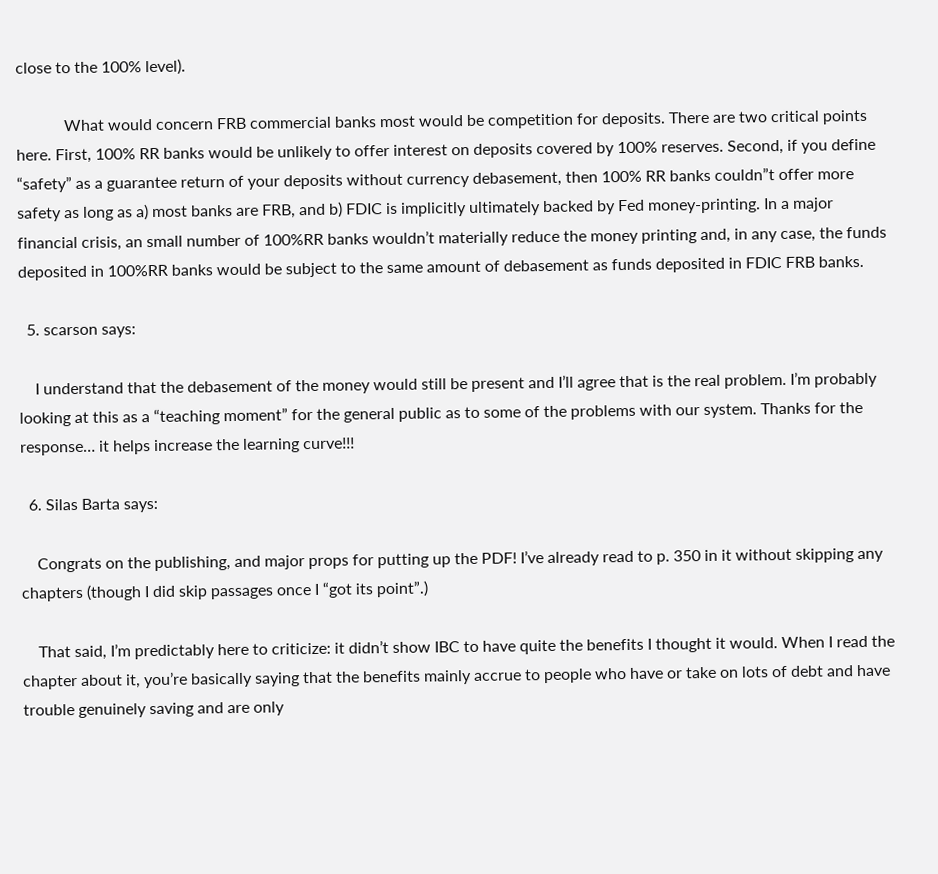close to the 100% level).

            What would concern FRB commercial banks most would be competition for deposits. There are two critical points here. First, 100% RR banks would be unlikely to offer interest on deposits covered by 100% reserves. Second, if you define “safety” as a guarantee return of your deposits without currency debasement, then 100% RR banks couldn”t offer more safety as long as a) most banks are FRB, and b) FDIC is implicitly ultimately backed by Fed money-printing. In a major financial crisis, an small number of 100%RR banks wouldn’t materially reduce the money printing and, in any case, the funds deposited in 100%RR banks would be subject to the same amount of debasement as funds deposited in FDIC FRB banks.

  5. scarson says:

    I understand that the debasement of the money would still be present and I’ll agree that is the real problem. I’m probably looking at this as a “teaching moment” for the general public as to some of the problems with our system. Thanks for the response… it helps increase the learning curve!!!

  6. Silas Barta says:

    Congrats on the publishing, and major props for putting up the PDF! I’ve already read to p. 350 in it without skipping any chapters (though I did skip passages once I “got its point”.)

    That said, I’m predictably here to criticize: it didn’t show IBC to have quite the benefits I thought it would. When I read the chapter about it, you’re basically saying that the benefits mainly accrue to people who have or take on lots of debt and have trouble genuinely saving and are only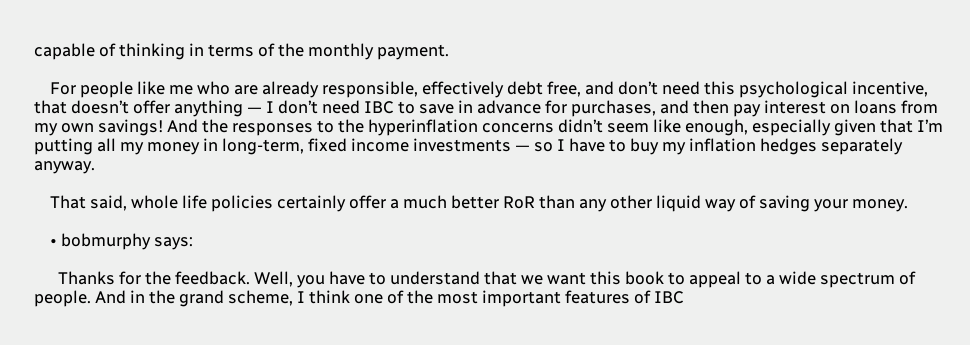capable of thinking in terms of the monthly payment.

    For people like me who are already responsible, effectively debt free, and don’t need this psychological incentive, that doesn’t offer anything — I don’t need IBC to save in advance for purchases, and then pay interest on loans from my own savings! And the responses to the hyperinflation concerns didn’t seem like enough, especially given that I’m putting all my money in long-term, fixed income investments — so I have to buy my inflation hedges separately anyway.

    That said, whole life policies certainly offer a much better RoR than any other liquid way of saving your money.

    • bobmurphy says:

      Thanks for the feedback. Well, you have to understand that we want this book to appeal to a wide spectrum of people. And in the grand scheme, I think one of the most important features of IBC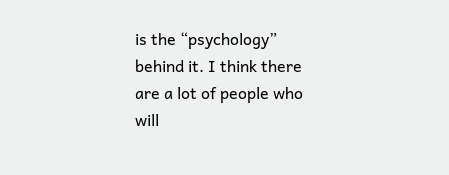is the “psychology” behind it. I think there are a lot of people who will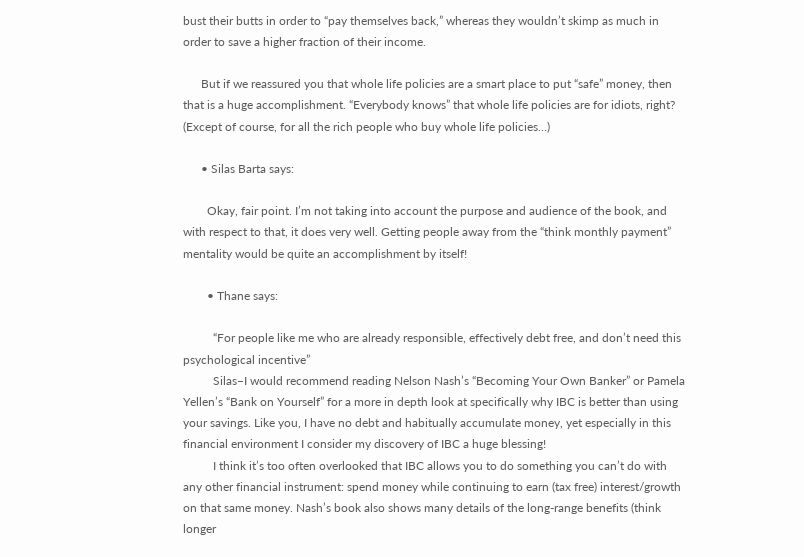bust their butts in order to “pay themselves back,” whereas they wouldn’t skimp as much in order to save a higher fraction of their income.

      But if we reassured you that whole life policies are a smart place to put “safe” money, then that is a huge accomplishment. “Everybody knows” that whole life policies are for idiots, right? (Except of course, for all the rich people who buy whole life policies…)

      • Silas Barta says:

        Okay, fair point. I’m not taking into account the purpose and audience of the book, and with respect to that, it does very well. Getting people away from the “think monthly payment” mentality would be quite an accomplishment by itself!

        • Thane says:

          “For people like me who are already responsible, effectively debt free, and don’t need this psychological incentive”
          Silas–I would recommend reading Nelson Nash’s “Becoming Your Own Banker” or Pamela Yellen’s “Bank on Yourself” for a more in depth look at specifically why IBC is better than using your savings. Like you, I have no debt and habitually accumulate money, yet especially in this financial environment I consider my discovery of IBC a huge blessing!
          I think it’s too often overlooked that IBC allows you to do something you can’t do with any other financial instrument: spend money while continuing to earn (tax free) interest/growth on that same money. Nash’s book also shows many details of the long-range benefits (think longer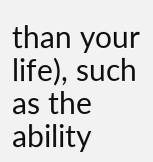than your life), such as the ability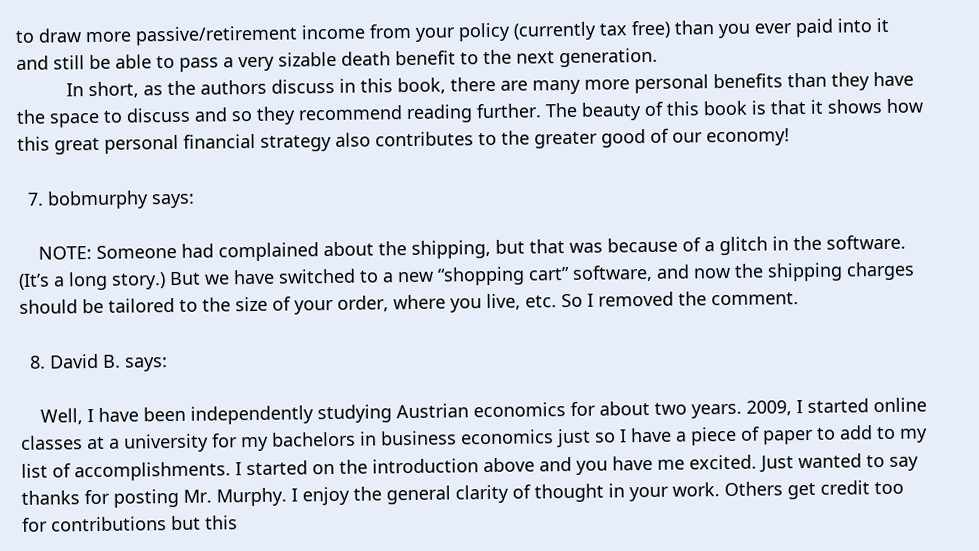to draw more passive/retirement income from your policy (currently tax free) than you ever paid into it and still be able to pass a very sizable death benefit to the next generation.
          In short, as the authors discuss in this book, there are many more personal benefits than they have the space to discuss and so they recommend reading further. The beauty of this book is that it shows how this great personal financial strategy also contributes to the greater good of our economy!

  7. bobmurphy says:

    NOTE: Someone had complained about the shipping, but that was because of a glitch in the software. (It’s a long story.) But we have switched to a new “shopping cart” software, and now the shipping charges should be tailored to the size of your order, where you live, etc. So I removed the comment.

  8. David B. says:

    Well, I have been independently studying Austrian economics for about two years. 2009, I started online classes at a university for my bachelors in business economics just so I have a piece of paper to add to my list of accomplishments. I started on the introduction above and you have me excited. Just wanted to say thanks for posting Mr. Murphy. I enjoy the general clarity of thought in your work. Others get credit too for contributions but this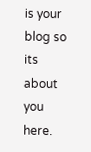is your blog so its about you here.